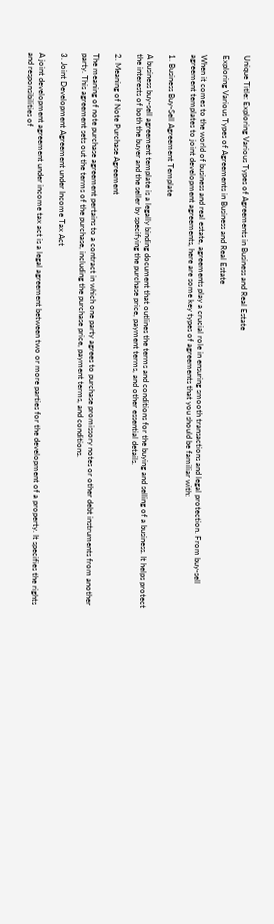Unique Title: Exploring Various Types of Agreements in Business and Real Estate

Exploring Various Types of Agreements in Business and Real Estate

When it comes to the world of business and real estate, agreements play a crucial role in ensuring smooth transactions and legal protection. From buy-sell agreement templates to joint development agreements, here are some key types of agreements that you should be familiar with:

1. Business Buy-Sell Agreement Template

A business buy-sell agreement template is a legally binding document that outlines the terms and conditions for the buying and selling of a business. It helps protect the interests of both the buyer and the seller by specifying the purchase price, payment terms, and other essential details.

2. Meaning of Note Purchase Agreement

The meaning of note purchase agreement pertains to a contract in which one party agrees to purchase promissory notes or other debt instruments from another party. This agreement sets out the terms of the purchase, including the purchase price, payment terms, and conditions.

3. Joint Development Agreement under Income Tax Act

A joint development agreement under income tax act is a legal agreement between two or more parties for the development of a property. It specifies the rights and responsibilities of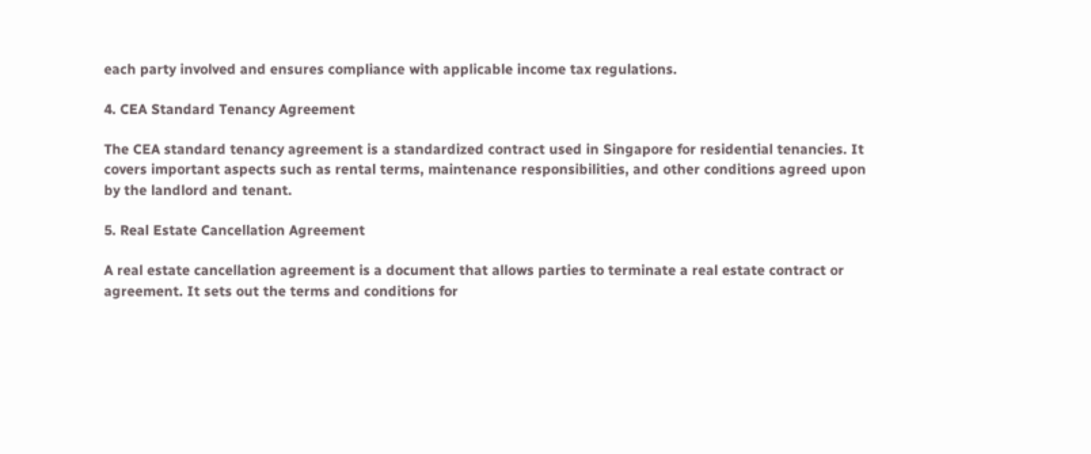each party involved and ensures compliance with applicable income tax regulations.

4. CEA Standard Tenancy Agreement

The CEA standard tenancy agreement is a standardized contract used in Singapore for residential tenancies. It covers important aspects such as rental terms, maintenance responsibilities, and other conditions agreed upon by the landlord and tenant.

5. Real Estate Cancellation Agreement

A real estate cancellation agreement is a document that allows parties to terminate a real estate contract or agreement. It sets out the terms and conditions for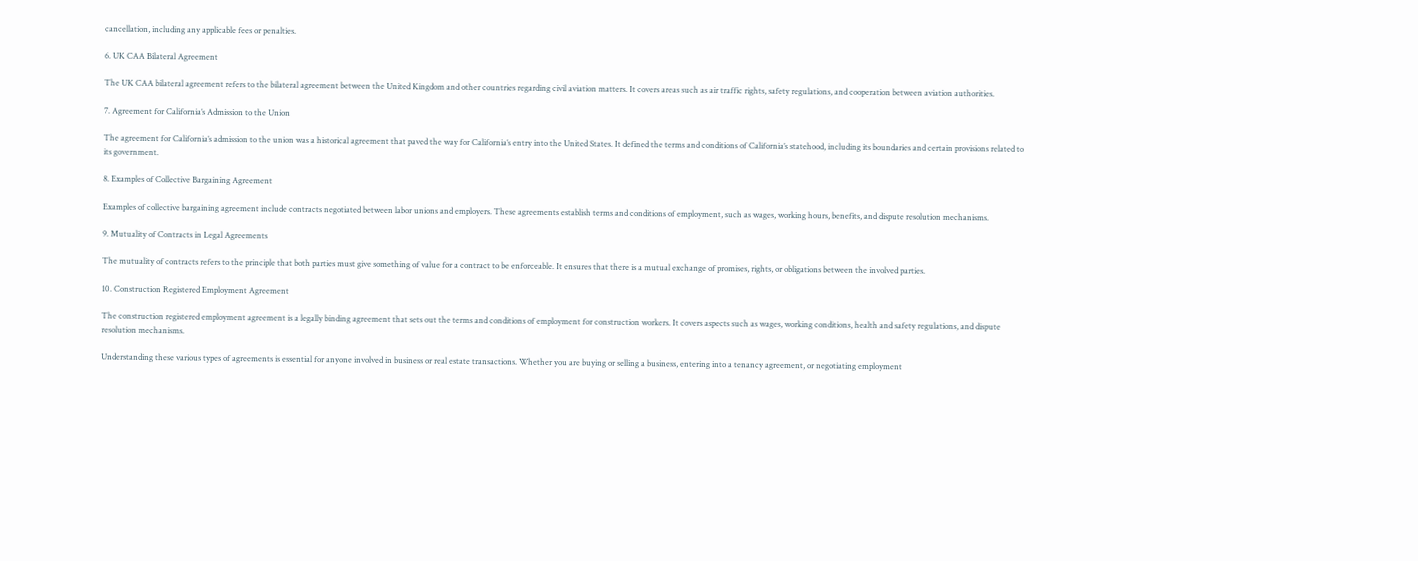cancellation, including any applicable fees or penalties.

6. UK CAA Bilateral Agreement

The UK CAA bilateral agreement refers to the bilateral agreement between the United Kingdom and other countries regarding civil aviation matters. It covers areas such as air traffic rights, safety regulations, and cooperation between aviation authorities.

7. Agreement for California’s Admission to the Union

The agreement for California’s admission to the union was a historical agreement that paved the way for California’s entry into the United States. It defined the terms and conditions of California’s statehood, including its boundaries and certain provisions related to its government.

8. Examples of Collective Bargaining Agreement

Examples of collective bargaining agreement include contracts negotiated between labor unions and employers. These agreements establish terms and conditions of employment, such as wages, working hours, benefits, and dispute resolution mechanisms.

9. Mutuality of Contracts in Legal Agreements

The mutuality of contracts refers to the principle that both parties must give something of value for a contract to be enforceable. It ensures that there is a mutual exchange of promises, rights, or obligations between the involved parties.

10. Construction Registered Employment Agreement

The construction registered employment agreement is a legally binding agreement that sets out the terms and conditions of employment for construction workers. It covers aspects such as wages, working conditions, health and safety regulations, and dispute resolution mechanisms.

Understanding these various types of agreements is essential for anyone involved in business or real estate transactions. Whether you are buying or selling a business, entering into a tenancy agreement, or negotiating employment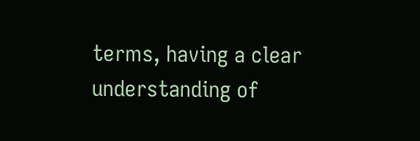terms, having a clear understanding of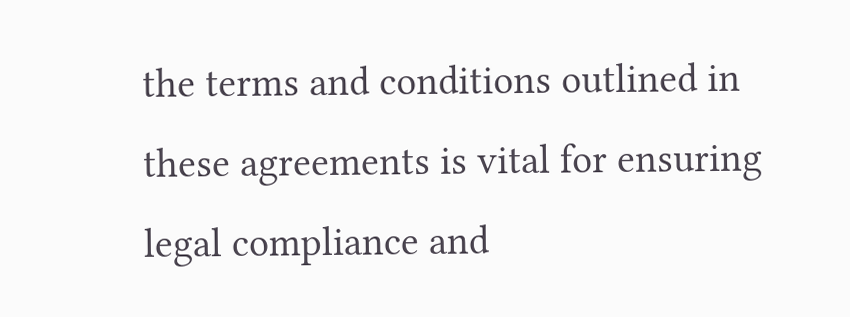the terms and conditions outlined in these agreements is vital for ensuring legal compliance and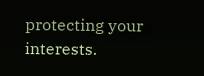protecting your interests.